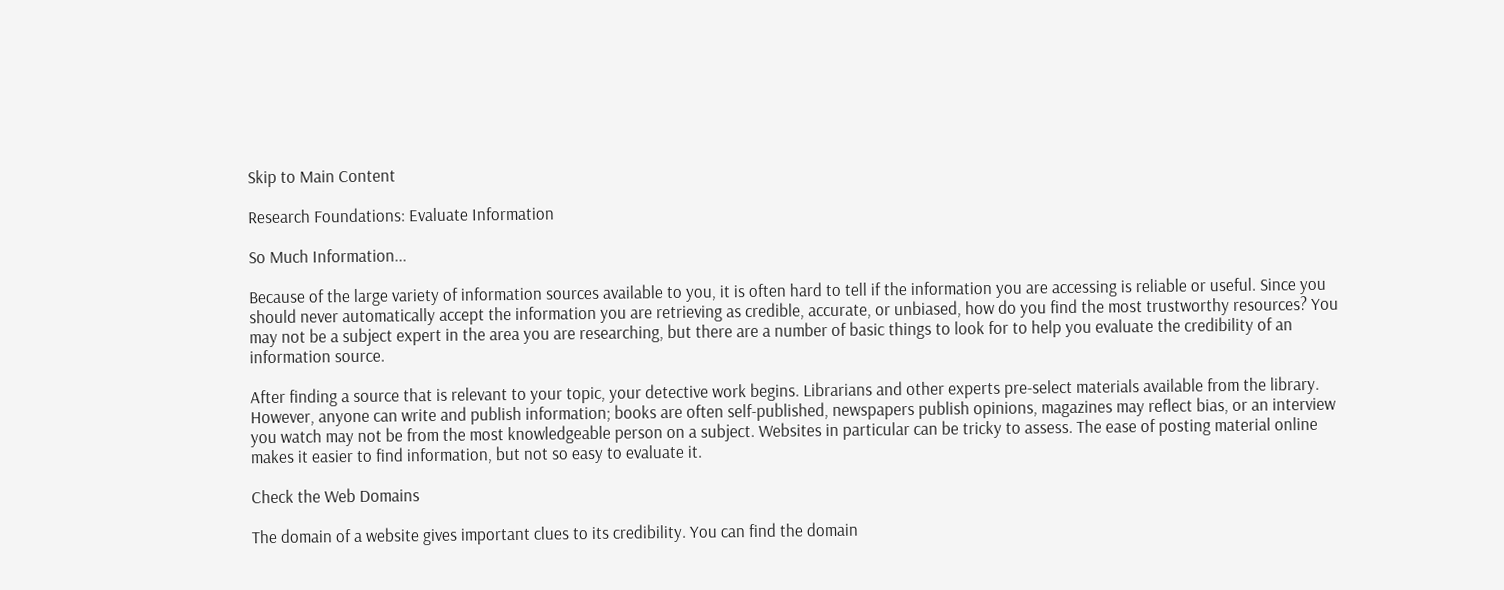Skip to Main Content

Research Foundations: Evaluate Information

So Much Information...

Because of the large variety of information sources available to you, it is often hard to tell if the information you are accessing is reliable or useful. Since you should never automatically accept the information you are retrieving as credible, accurate, or unbiased, how do you find the most trustworthy resources? You may not be a subject expert in the area you are researching, but there are a number of basic things to look for to help you evaluate the credibility of an information source.

After finding a source that is relevant to your topic, your detective work begins. Librarians and other experts pre-select materials available from the library. However, anyone can write and publish information; books are often self-published, newspapers publish opinions, magazines may reflect bias, or an interview you watch may not be from the most knowledgeable person on a subject. Websites in particular can be tricky to assess. The ease of posting material online makes it easier to find information, but not so easy to evaluate it.

Check the Web Domains

The domain of a website gives important clues to its credibility. You can find the domain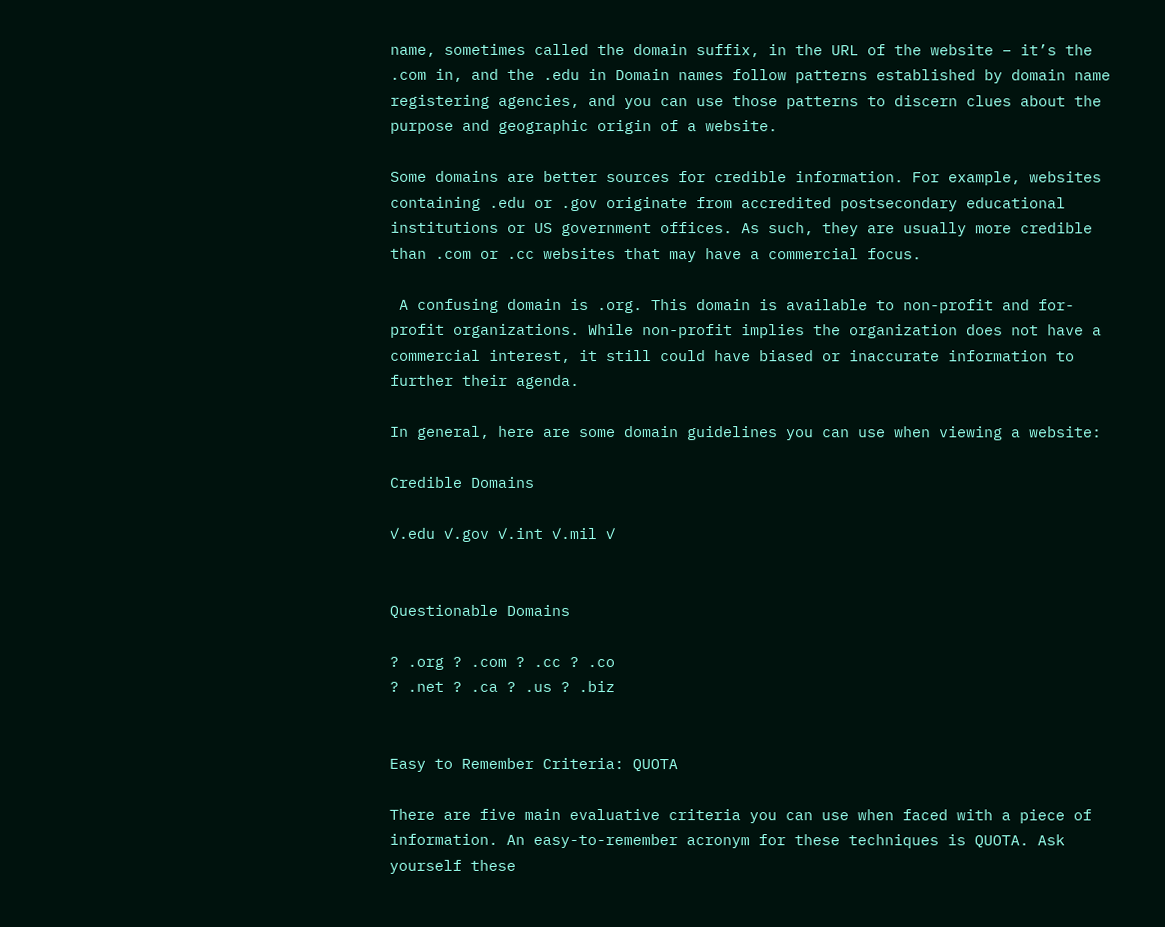name, sometimes called the domain suffix, in the URL of the website – it’s the .com in, and the .edu in Domain names follow patterns established by domain name registering agencies, and you can use those patterns to discern clues about the purpose and geographic origin of a website.

Some domains are better sources for credible information. For example, websites containing .edu or .gov originate from accredited postsecondary educational institutions or US government offices. As such, they are usually more credible than .com or .cc websites that may have a commercial focus.

 A confusing domain is .org. This domain is available to non-profit and for-profit organizations. While non-profit implies the organization does not have a commercial interest, it still could have biased or inaccurate information to further their agenda.

In general, here are some domain guidelines you can use when viewing a website:

Credible Domains

✓.edu ✓.gov ✓.int ✓.mil ✓


Questionable Domains

? .org ? .com ? .cc ? .co
? .net ? .ca ? .us ? .biz


Easy to Remember Criteria: QUOTA

There are five main evaluative criteria you can use when faced with a piece of information. An easy-to-remember acronym for these techniques is QUOTA. Ask yourself these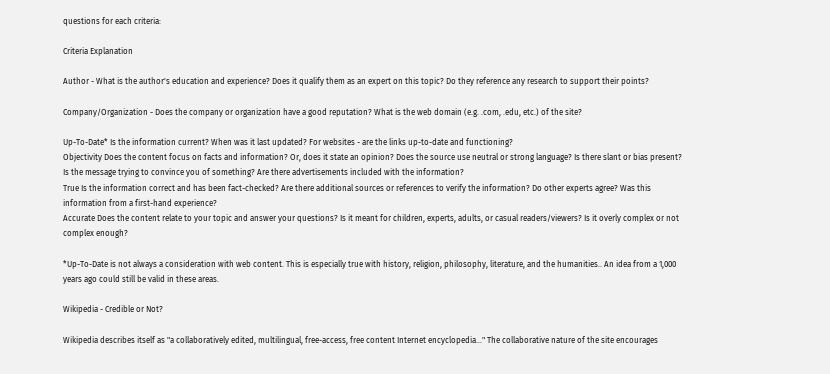questions for each criteria:

Criteria Explanation

Author - What is the author's education and experience? Does it qualify them as an expert on this topic? Do they reference any research to support their points?

Company/Organization - Does the company or organization have a good reputation? What is the web domain (e.g. .com, .edu, etc.) of the site?

Up-To-Date* Is the information current? When was it last updated? For websites - are the links up-to-date and functioning?
Objectivity Does the content focus on facts and information? Or, does it state an opinion? Does the source use neutral or strong language? Is there slant or bias present? Is the message trying to convince you of something? Are there advertisements included with the information?
True Is the information correct and has been fact-checked? Are there additional sources or references to verify the information? Do other experts agree? Was this information from a first-hand experience?
Accurate Does the content relate to your topic and answer your questions? Is it meant for children, experts, adults, or casual readers/viewers? Is it overly complex or not complex enough?

*Up-To-Date is not always a consideration with web content. This is especially true with history, religion, philosophy, literature, and the humanities.. An idea from a 1,000 years ago could still be valid in these areas.

Wikipedia - Credible or Not?

Wikipedia describes itself as "a collaboratively edited, multilingual, free-access, free content Internet encyclopedia..." The collaborative nature of the site encourages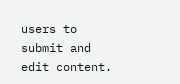users to submit and edit content.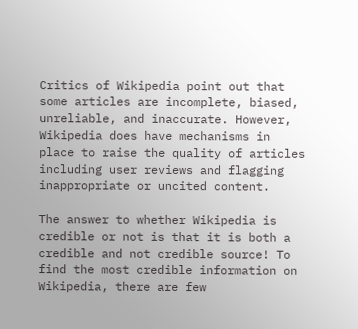Critics of Wikipedia point out that some articles are incomplete, biased, unreliable, and inaccurate. However, Wikipedia does have mechanisms in place to raise the quality of articles including user reviews and flagging inappropriate or uncited content.

The answer to whether Wikipedia is credible or not is that it is both a credible and not credible source! To find the most credible information on Wikipedia, there are few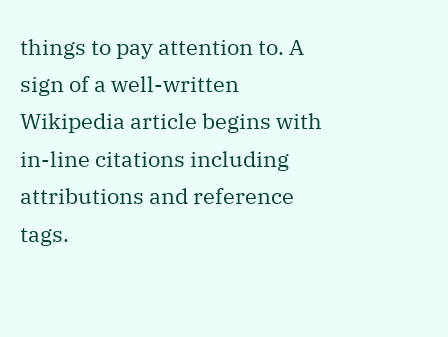things to pay attention to. A sign of a well-written Wikipedia article begins with in-line citations including attributions and reference tags.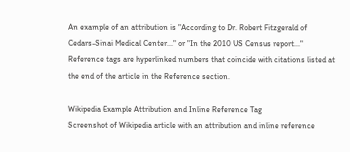An example of an attribution is "According to Dr. Robert Fitzgerald of Cedars-Sinai Medical Center..." or "In the 2010 US Census report..." Reference tags are hyperlinked numbers that coincide with citations listed at the end of the article in the Reference section.

Wikipedia Example Attribution and Inline Reference Tag
Screenshot of Wikipedia article with an attribution and inline reference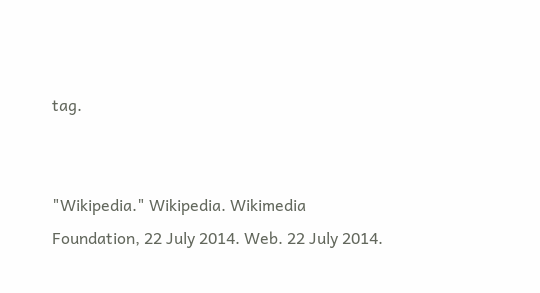tag.


"Wikipedia." Wikipedia. Wikimedia Foundation, 22 July 2014. Web. 22 July 2014.